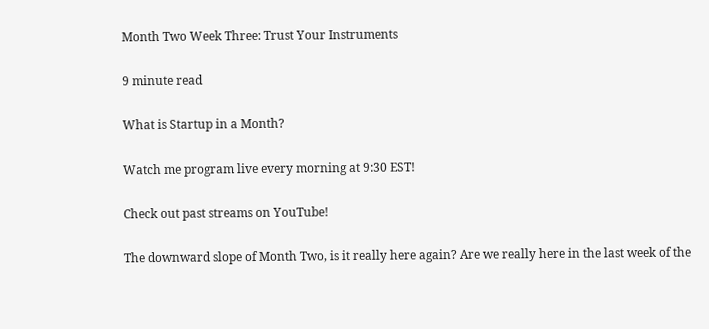Month Two Week Three: Trust Your Instruments

9 minute read

What is Startup in a Month?

Watch me program live every morning at 9:30 EST!

Check out past streams on YouTube!

The downward slope of Month Two, is it really here again? Are we really here in the last week of the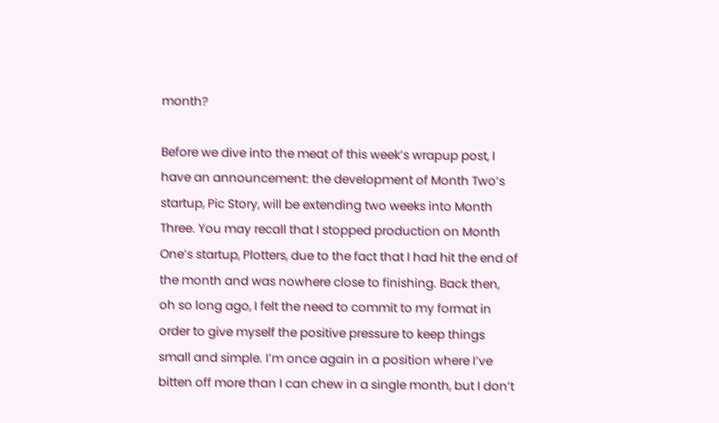month?

Before we dive into the meat of this week’s wrapup post, I have an announcement: the development of Month Two’s startup, Pic Story, will be extending two weeks into Month Three. You may recall that I stopped production on Month One’s startup, Plotters, due to the fact that I had hit the end of the month and was nowhere close to finishing. Back then, oh so long ago, I felt the need to commit to my format in order to give myself the positive pressure to keep things small and simple. I’m once again in a position where I’ve bitten off more than I can chew in a single month, but I don’t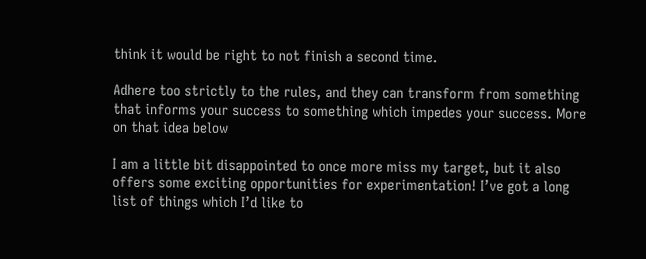think it would be right to not finish a second time.

Adhere too strictly to the rules, and they can transform from something that informs your success to something which impedes your success. More on that idea below

I am a little bit disappointed to once more miss my target, but it also offers some exciting opportunities for experimentation! I’ve got a long list of things which I’d like to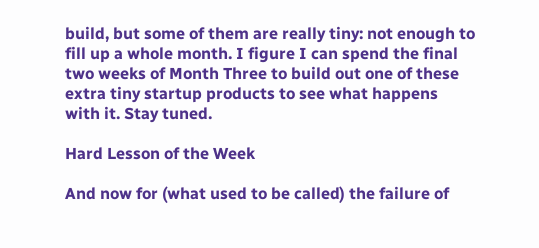build, but some of them are really tiny: not enough to fill up a whole month. I figure I can spend the final two weeks of Month Three to build out one of these extra tiny startup products to see what happens with it. Stay tuned.

Hard Lesson of the Week

And now for (what used to be called) the failure of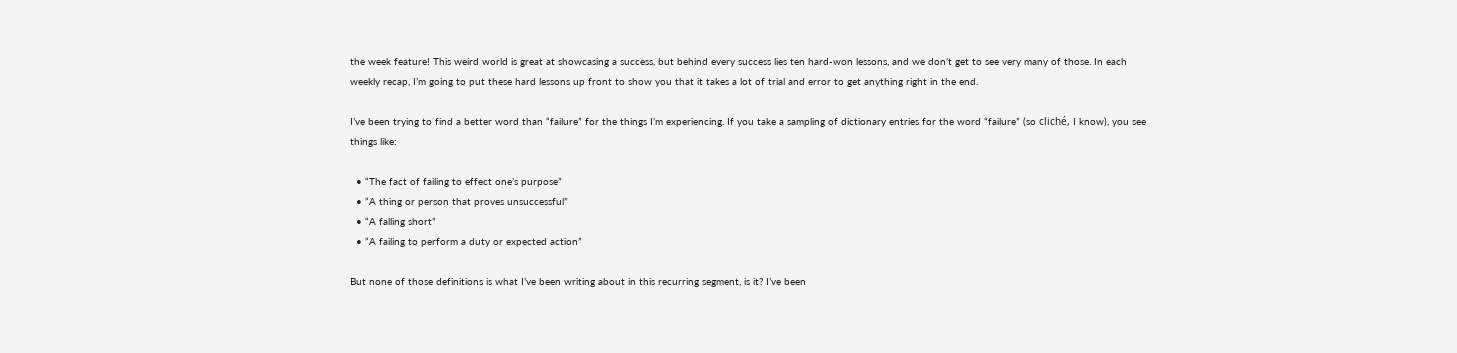the week feature! This weird world is great at showcasing a success, but behind every success lies ten hard-won lessons, and we don’t get to see very many of those. In each weekly recap, I’m going to put these hard lessons up front to show you that it takes a lot of trial and error to get anything right in the end.

I’ve been trying to find a better word than “failure” for the things I’m experiencing. If you take a sampling of dictionary entries for the word “failure” (so cliché, I know), you see things like:

  • “The fact of failing to effect one’s purpose”
  • “A thing or person that proves unsuccessful”
  • “A falling short”
  • “A failing to perform a duty or expected action”

But none of those definitions is what I’ve been writing about in this recurring segment, is it? I’ve been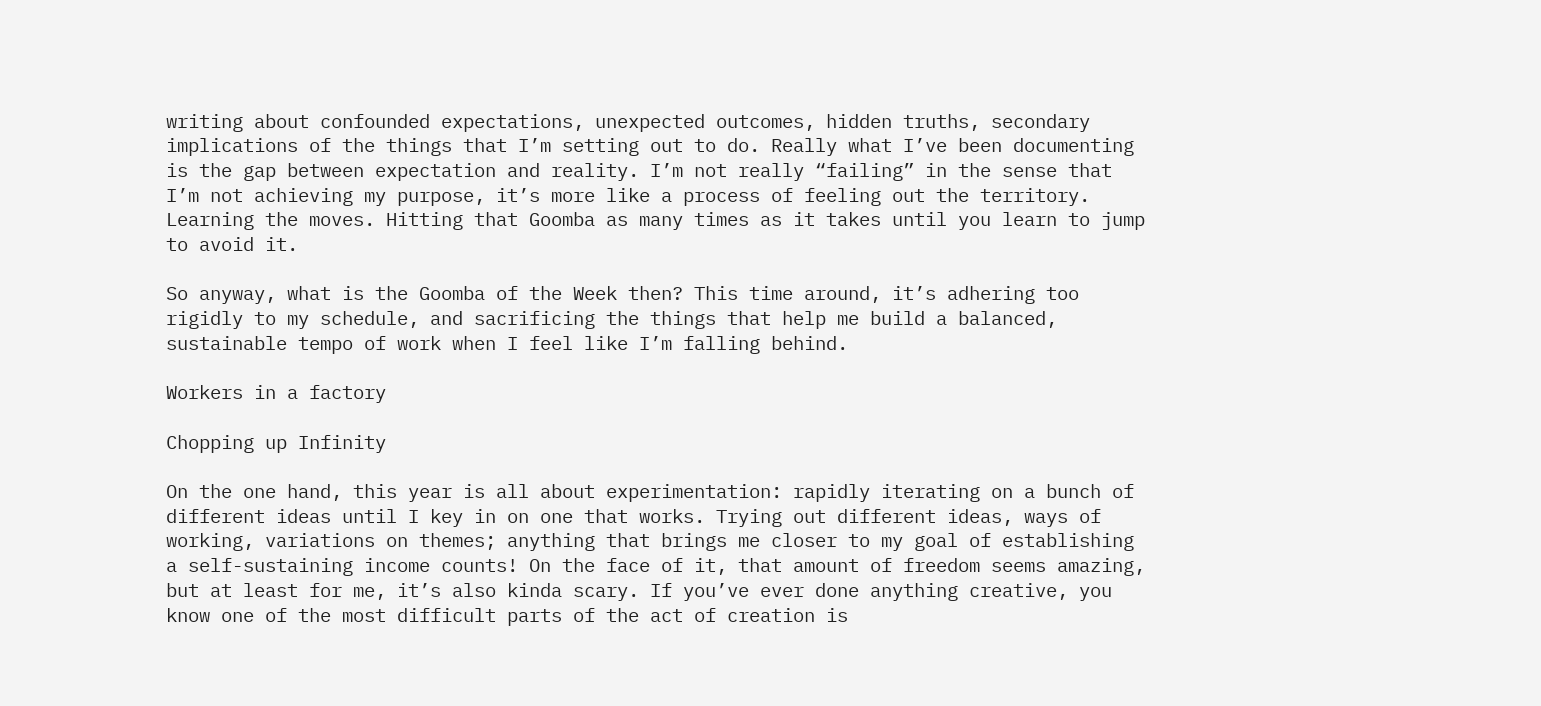writing about confounded expectations, unexpected outcomes, hidden truths, secondary implications of the things that I’m setting out to do. Really what I’ve been documenting is the gap between expectation and reality. I’m not really “failing” in the sense that I’m not achieving my purpose, it’s more like a process of feeling out the territory. Learning the moves. Hitting that Goomba as many times as it takes until you learn to jump to avoid it.

So anyway, what is the Goomba of the Week then? This time around, it’s adhering too rigidly to my schedule, and sacrificing the things that help me build a balanced, sustainable tempo of work when I feel like I’m falling behind.

Workers in a factory

Chopping up Infinity

On the one hand, this year is all about experimentation: rapidly iterating on a bunch of different ideas until I key in on one that works. Trying out different ideas, ways of working, variations on themes; anything that brings me closer to my goal of establishing a self-sustaining income counts! On the face of it, that amount of freedom seems amazing, but at least for me, it’s also kinda scary. If you’ve ever done anything creative, you know one of the most difficult parts of the act of creation is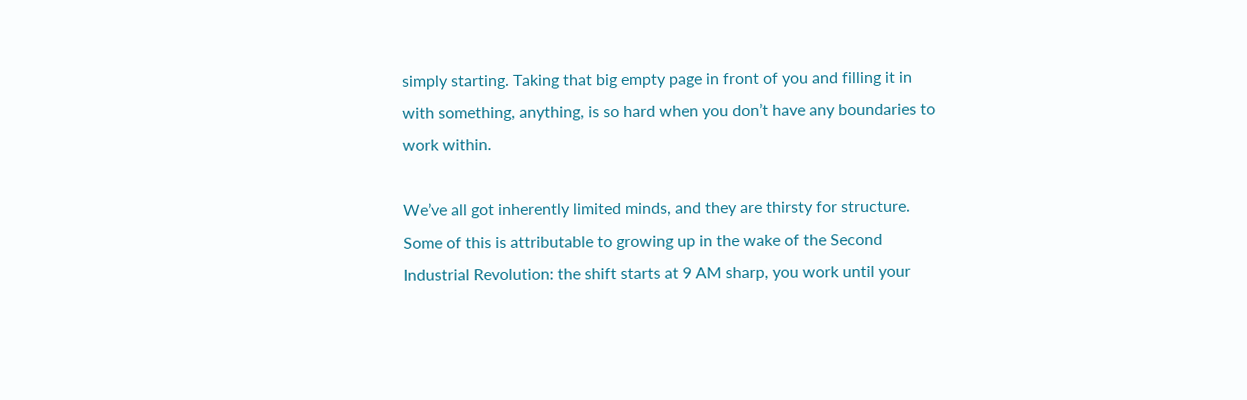simply starting. Taking that big empty page in front of you and filling it in with something, anything, is so hard when you don’t have any boundaries to work within.

We’ve all got inherently limited minds, and they are thirsty for structure. Some of this is attributable to growing up in the wake of the Second Industrial Revolution: the shift starts at 9 AM sharp, you work until your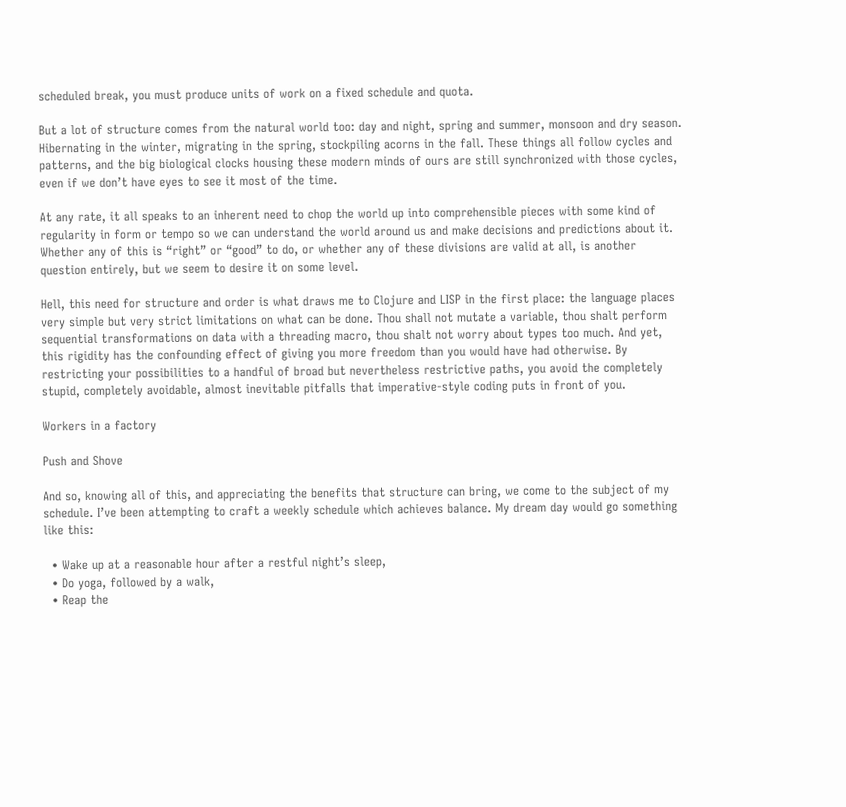scheduled break, you must produce units of work on a fixed schedule and quota.

But a lot of structure comes from the natural world too: day and night, spring and summer, monsoon and dry season. Hibernating in the winter, migrating in the spring, stockpiling acorns in the fall. These things all follow cycles and patterns, and the big biological clocks housing these modern minds of ours are still synchronized with those cycles, even if we don’t have eyes to see it most of the time.

At any rate, it all speaks to an inherent need to chop the world up into comprehensible pieces with some kind of regularity in form or tempo so we can understand the world around us and make decisions and predictions about it. Whether any of this is “right” or “good” to do, or whether any of these divisions are valid at all, is another question entirely, but we seem to desire it on some level.

Hell, this need for structure and order is what draws me to Clojure and LISP in the first place: the language places very simple but very strict limitations on what can be done. Thou shall not mutate a variable, thou shalt perform sequential transformations on data with a threading macro, thou shalt not worry about types too much. And yet, this rigidity has the confounding effect of giving you more freedom than you would have had otherwise. By restricting your possibilities to a handful of broad but nevertheless restrictive paths, you avoid the completely stupid, completely avoidable, almost inevitable pitfalls that imperative-style coding puts in front of you.

Workers in a factory

Push and Shove

And so, knowing all of this, and appreciating the benefits that structure can bring, we come to the subject of my schedule. I’ve been attempting to craft a weekly schedule which achieves balance. My dream day would go something like this:

  • Wake up at a reasonable hour after a restful night’s sleep,
  • Do yoga, followed by a walk,
  • Reap the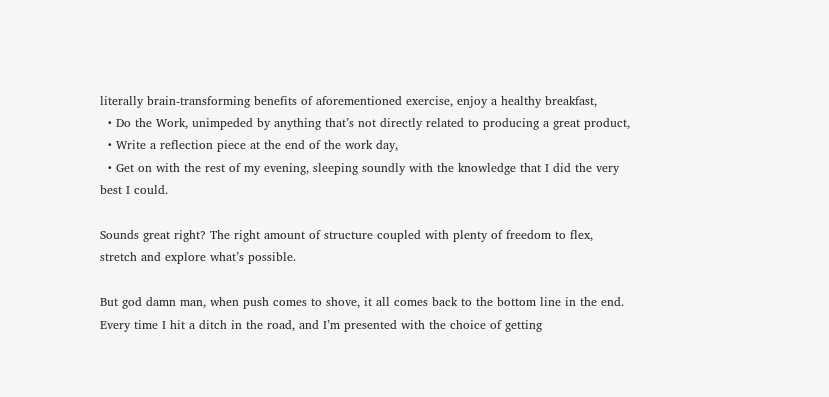literally brain-transforming benefits of aforementioned exercise, enjoy a healthy breakfast,
  • Do the Work, unimpeded by anything that’s not directly related to producing a great product,
  • Write a reflection piece at the end of the work day,
  • Get on with the rest of my evening, sleeping soundly with the knowledge that I did the very best I could.

Sounds great right? The right amount of structure coupled with plenty of freedom to flex, stretch and explore what’s possible.

But god damn man, when push comes to shove, it all comes back to the bottom line in the end. Every time I hit a ditch in the road, and I’m presented with the choice of getting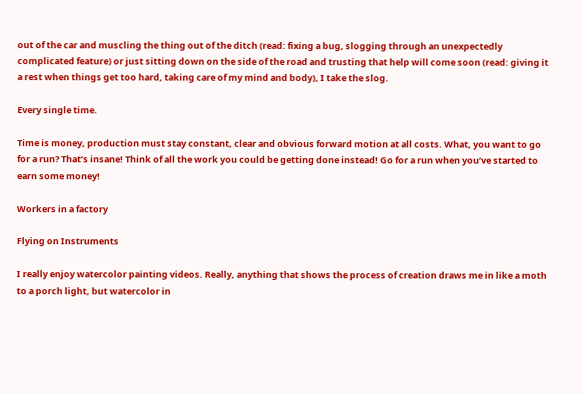out of the car and muscling the thing out of the ditch (read: fixing a bug, slogging through an unexpectedly complicated feature) or just sitting down on the side of the road and trusting that help will come soon (read: giving it a rest when things get too hard, taking care of my mind and body), I take the slog.

Every single time.

Time is money, production must stay constant, clear and obvious forward motion at all costs. What, you want to go for a run? That’s insane! Think of all the work you could be getting done instead! Go for a run when you’ve started to earn some money!

Workers in a factory

Flying on Instruments

I really enjoy watercolor painting videos. Really, anything that shows the process of creation draws me in like a moth to a porch light, but watercolor in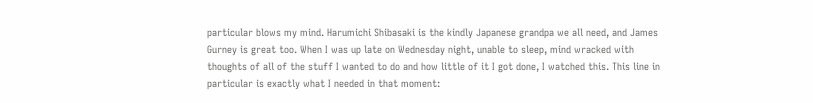particular blows my mind. Harumichi Shibasaki is the kindly Japanese grandpa we all need, and James Gurney is great too. When I was up late on Wednesday night, unable to sleep, mind wracked with thoughts of all of the stuff I wanted to do and how little of it I got done, I watched this. This line in particular is exactly what I needed in that moment: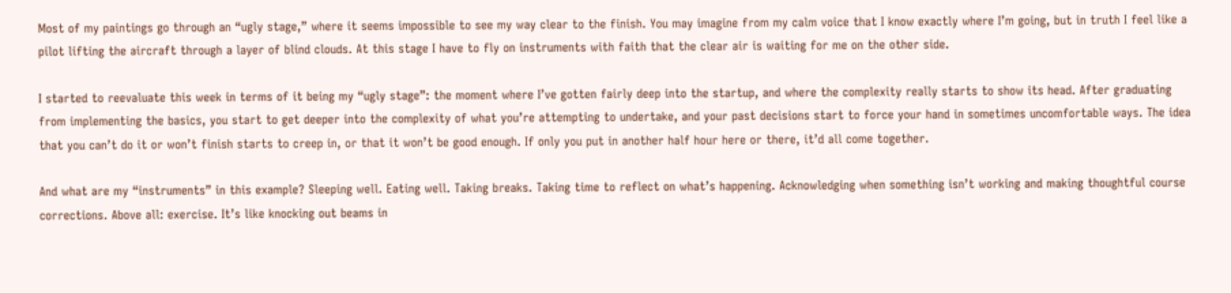Most of my paintings go through an “ugly stage,” where it seems impossible to see my way clear to the finish. You may imagine from my calm voice that I know exactly where I’m going, but in truth I feel like a pilot lifting the aircraft through a layer of blind clouds. At this stage I have to fly on instruments with faith that the clear air is waiting for me on the other side.

I started to reevaluate this week in terms of it being my “ugly stage”: the moment where I’ve gotten fairly deep into the startup, and where the complexity really starts to show its head. After graduating from implementing the basics, you start to get deeper into the complexity of what you’re attempting to undertake, and your past decisions start to force your hand in sometimes uncomfortable ways. The idea that you can’t do it or won’t finish starts to creep in, or that it won’t be good enough. If only you put in another half hour here or there, it’d all come together.

And what are my “instruments” in this example? Sleeping well. Eating well. Taking breaks. Taking time to reflect on what’s happening. Acknowledging when something isn’t working and making thoughtful course corrections. Above all: exercise. It’s like knocking out beams in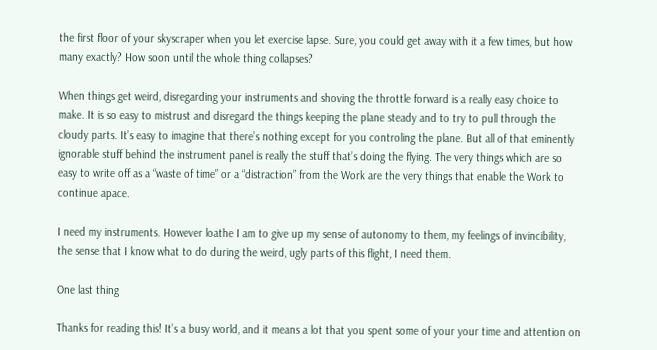the first floor of your skyscraper when you let exercise lapse. Sure, you could get away with it a few times, but how many exactly? How soon until the whole thing collapses?

When things get weird, disregarding your instruments and shoving the throttle forward is a really easy choice to make. It is so easy to mistrust and disregard the things keeping the plane steady and to try to pull through the cloudy parts. It’s easy to imagine that there’s nothing except for you controling the plane. But all of that eminently ignorable stuff behind the instrument panel is really the stuff that’s doing the flying. The very things which are so easy to write off as a “waste of time” or a “distraction” from the Work are the very things that enable the Work to continue apace.

I need my instruments. However loathe I am to give up my sense of autonomy to them, my feelings of invincibility, the sense that I know what to do during the weird, ugly parts of this flight, I need them.

One last thing

Thanks for reading this! It’s a busy world, and it means a lot that you spent some of your your time and attention on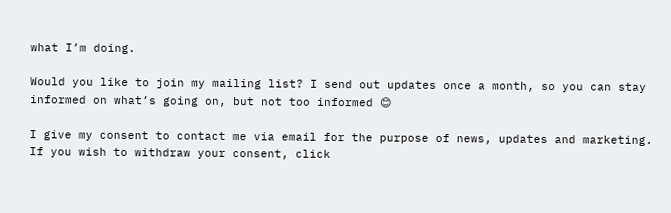what I’m doing.

Would you like to join my mailing list? I send out updates once a month, so you can stay informed on what’s going on, but not too informed 😊

I give my consent to contact me via email for the purpose of news, updates and marketing. If you wish to withdraw your consent, click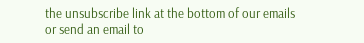the unsubscribe link at the bottom of our emails or send an email to